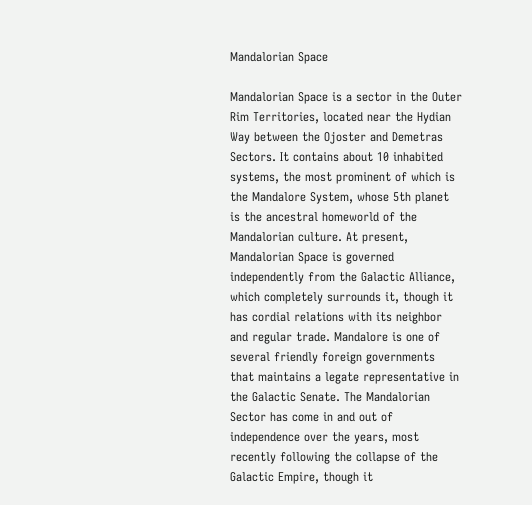Mandalorian Space

Mandalorian Space is a sector in the Outer Rim Territories, located near the Hydian Way between the Ojoster and Demetras Sectors. It contains about 10 inhabited systems, the most prominent of which is the Mandalore System, whose 5th planet is the ancestral homeworld of the Mandalorian culture. At present, Mandalorian Space is governed independently from the Galactic Alliance, which completely surrounds it, though it has cordial relations with its neighbor and regular trade. Mandalore is one of several friendly foreign governments that maintains a legate representative in the Galactic Senate. The Mandalorian Sector has come in and out of independence over the years, most recently following the collapse of the Galactic Empire, though it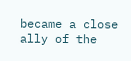became a close ally of the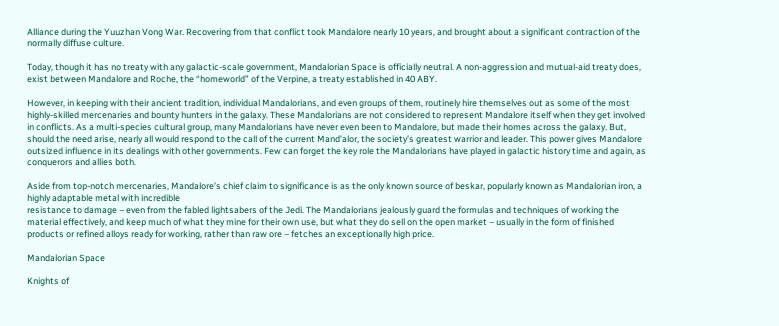Alliance during the Yuuzhan Vong War. Recovering from that conflict took Mandalore nearly 10 years, and brought about a significant contraction of the normally diffuse culture.

Today, though it has no treaty with any galactic-scale government, Mandalorian Space is officially neutral. A non-aggression and mutual-aid treaty does, exist between Mandalore and Roche, the “homeworld” of the Verpine, a treaty established in 40 ABY.

However, in keeping with their ancient tradition, individual Mandalorians, and even groups of them, routinely hire themselves out as some of the most highly-skilled mercenaries and bounty hunters in the galaxy. These Mandalorians are not considered to represent Mandalore itself when they get involved in conflicts. As a multi-species cultural group, many Mandalorians have never even been to Mandalore, but made their homes across the galaxy. But, should the need arise, nearly all would respond to the call of the current Mand’alor, the society’s greatest warrior and leader. This power gives Mandalore outsized influence in its dealings with other governments. Few can forget the key role the Mandalorians have played in galactic history time and again, as conquerors and allies both.

Aside from top-notch mercenaries, Mandalore’s chief claim to significance is as the only known source of beskar, popularly known as Mandalorian iron, a highly adaptable metal with incredible
resistance to damage – even from the fabled lightsabers of the Jedi. The Mandalorians jealously guard the formulas and techniques of working the material effectively, and keep much of what they mine for their own use, but what they do sell on the open market – usually in the form of finished products or refined alloys ready for working, rather than raw ore – fetches an exceptionally high price.

Mandalorian Space

Knights of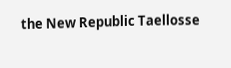the New Republic Taellosse